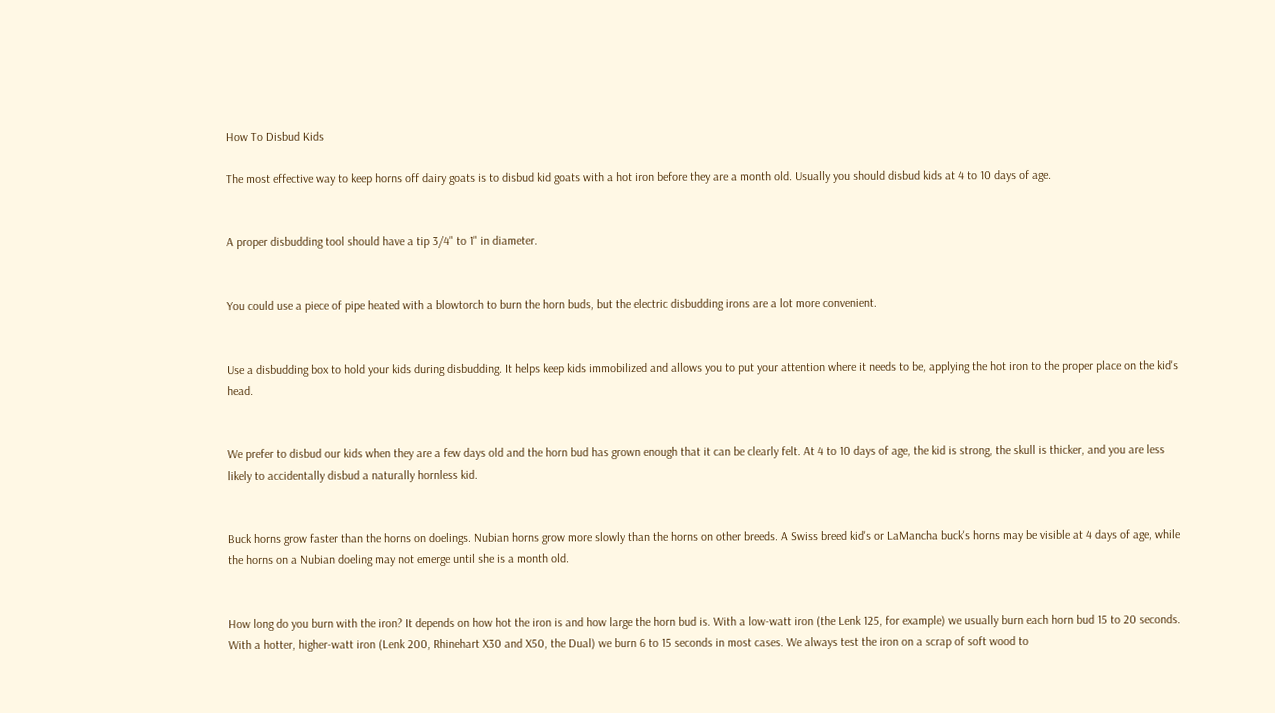How To Disbud Kids

The most effective way to keep horns off dairy goats is to disbud kid goats with a hot iron before they are a month old. Usually you should disbud kids at 4 to 10 days of age.


A proper disbudding tool should have a tip 3/4" to 1" in diameter.


You could use a piece of pipe heated with a blowtorch to burn the horn buds, but the electric disbudding irons are a lot more convenient.


Use a disbudding box to hold your kids during disbudding. It helps keep kids immobilized and allows you to put your attention where it needs to be, applying the hot iron to the proper place on the kid's head.


We prefer to disbud our kids when they are a few days old and the horn bud has grown enough that it can be clearly felt. At 4 to 10 days of age, the kid is strong, the skull is thicker, and you are less likely to accidentally disbud a naturally hornless kid.


Buck horns grow faster than the horns on doelings. Nubian horns grow more slowly than the horns on other breeds. A Swiss breed kid's or LaMancha buck's horns may be visible at 4 days of age, while the horns on a Nubian doeling may not emerge until she is a month old.


How long do you burn with the iron? It depends on how hot the iron is and how large the horn bud is. With a low-watt iron (the Lenk 125, for example) we usually burn each horn bud 15 to 20 seconds. With a hotter, higher-watt iron (Lenk 200, Rhinehart X30 and X50, the Dual) we burn 6 to 15 seconds in most cases. We always test the iron on a scrap of soft wood to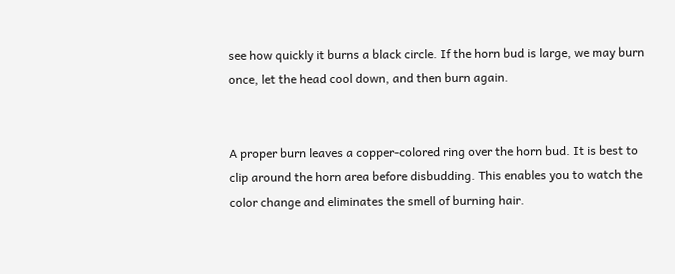see how quickly it burns a black circle. If the horn bud is large, we may burn once, let the head cool down, and then burn again.


A proper burn leaves a copper-colored ring over the horn bud. It is best to clip around the horn area before disbudding. This enables you to watch the color change and eliminates the smell of burning hair.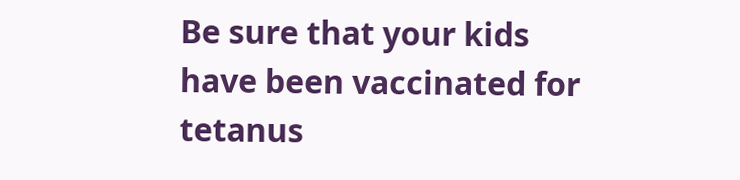Be sure that your kids have been vaccinated for tetanus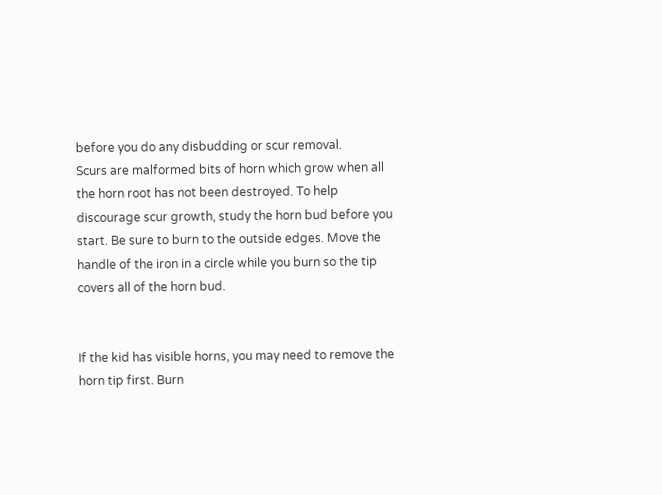before you do any disbudding or scur removal.
Scurs are malformed bits of horn which grow when all the horn root has not been destroyed. To help discourage scur growth, study the horn bud before you start. Be sure to burn to the outside edges. Move the handle of the iron in a circle while you burn so the tip covers all of the horn bud.


If the kid has visible horns, you may need to remove the horn tip first. Burn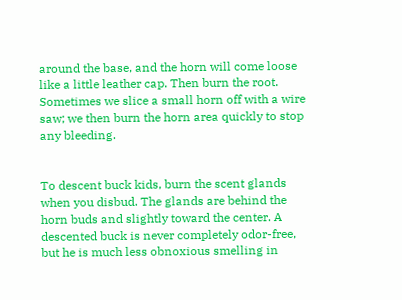around the base, and the horn will come loose like a little leather cap. Then burn the root. Sometimes we slice a small horn off with a wire saw; we then burn the horn area quickly to stop any bleeding.


To descent buck kids, burn the scent glands when you disbud. The glands are behind the horn buds and slightly toward the center. A descented buck is never completely odor-free, but he is much less obnoxious smelling in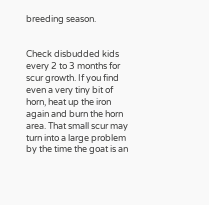breeding season.


Check disbudded kids every 2 to 3 months for scur growth. If you find even a very tiny bit of horn, heat up the iron again and burn the horn area. That small scur may turn into a large problem by the time the goat is an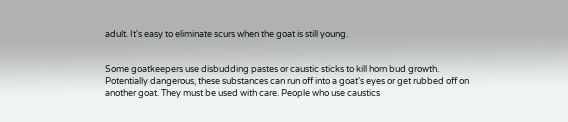adult. It's easy to eliminate scurs when the goat is still young.


Some goatkeepers use disbudding pastes or caustic sticks to kill horn bud growth. Potentially dangerous, these substances can run off into a goat's eyes or get rubbed off on another goat. They must be used with care. People who use caustics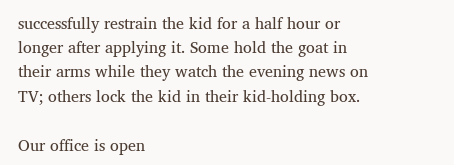successfully restrain the kid for a half hour or longer after applying it. Some hold the goat in their arms while they watch the evening news on TV; others lock the kid in their kid-holding box.

Our office is open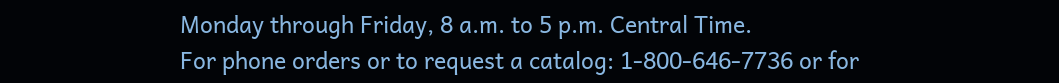Monday through Friday, 8 a.m. to 5 p.m. Central Time.
For phone orders or to request a catalog: 1-800-646-7736 or for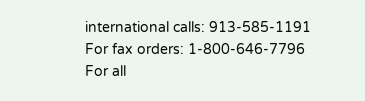international calls: 913-585-1191
For fax orders: 1-800-646-7796
For all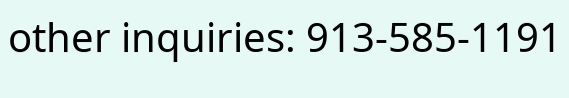other inquiries: 913-585-1191